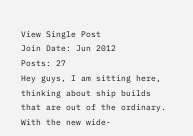View Single Post
Join Date: Jun 2012
Posts: 27
Hey guys, I am sitting here, thinking about ship builds that are out of the ordinary. With the new wide-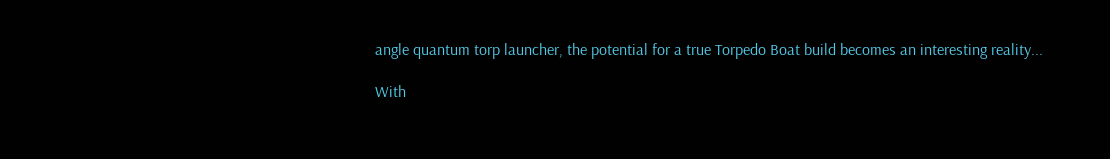angle quantum torp launcher, the potential for a true Torpedo Boat build becomes an interesting reality...

With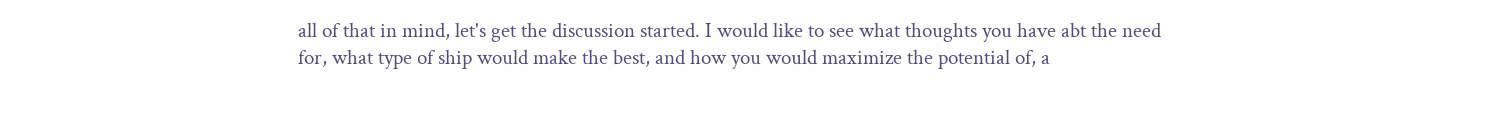all of that in mind, let's get the discussion started. I would like to see what thoughts you have abt the need for, what type of ship would make the best, and how you would maximize the potential of, a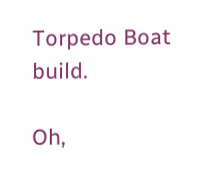Torpedo Boat build.

Oh,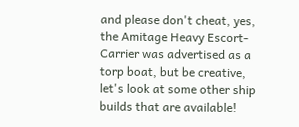and please don't cheat, yes, the Amitage Heavy Escort-Carrier was advertised as a torp boat, but be creative, let's look at some other ship builds that are available!